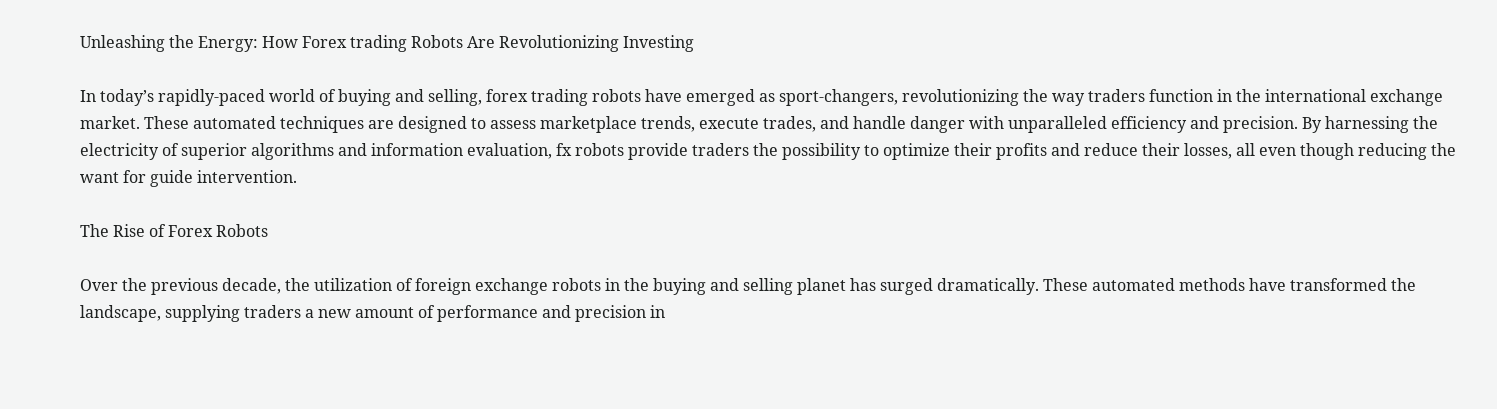Unleashing the Energy: How Forex trading Robots Are Revolutionizing Investing

In today’s rapidly-paced world of buying and selling, forex trading robots have emerged as sport-changers, revolutionizing the way traders function in the international exchange market. These automated techniques are designed to assess marketplace trends, execute trades, and handle danger with unparalleled efficiency and precision. By harnessing the electricity of superior algorithms and information evaluation, fx robots provide traders the possibility to optimize their profits and reduce their losses, all even though reducing the want for guide intervention.

The Rise of Forex Robots

Over the previous decade, the utilization of foreign exchange robots in the buying and selling planet has surged dramatically. These automated methods have transformed the landscape, supplying traders a new amount of performance and precision in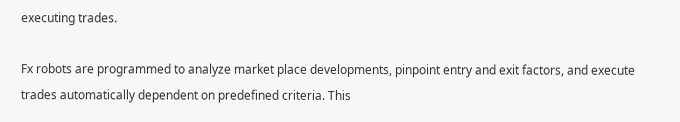executing trades.

Fx robots are programmed to analyze market place developments, pinpoint entry and exit factors, and execute trades automatically dependent on predefined criteria. This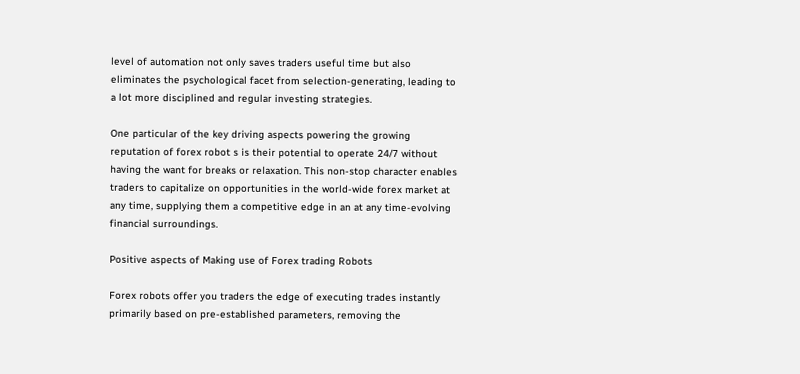level of automation not only saves traders useful time but also eliminates the psychological facet from selection-generating, leading to a lot more disciplined and regular investing strategies.

One particular of the key driving aspects powering the growing reputation of forex robot s is their potential to operate 24/7 without having the want for breaks or relaxation. This non-stop character enables traders to capitalize on opportunities in the world-wide forex market at any time, supplying them a competitive edge in an at any time-evolving financial surroundings.

Positive aspects of Making use of Forex trading Robots

Forex robots offer you traders the edge of executing trades instantly primarily based on pre-established parameters, removing the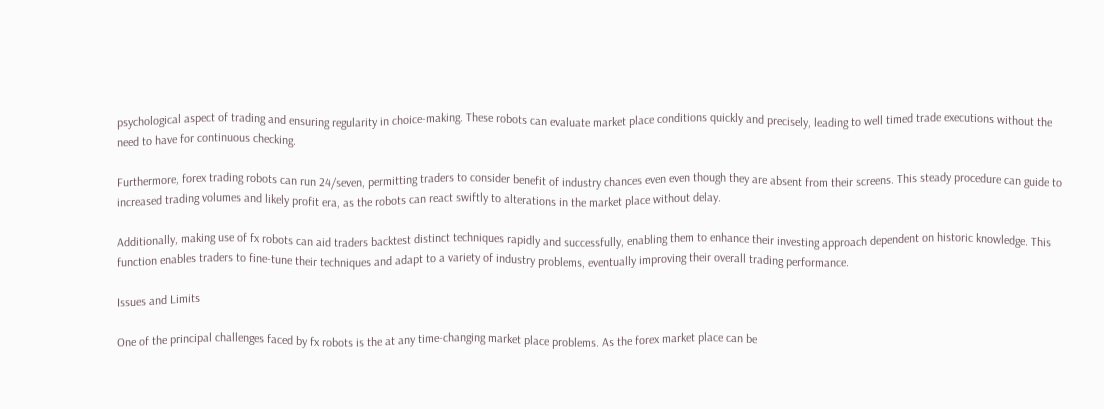psychological aspect of trading and ensuring regularity in choice-making. These robots can evaluate market place conditions quickly and precisely, leading to well timed trade executions without the need to have for continuous checking.

Furthermore, forex trading robots can run 24/seven, permitting traders to consider benefit of industry chances even even though they are absent from their screens. This steady procedure can guide to increased trading volumes and likely profit era, as the robots can react swiftly to alterations in the market place without delay.

Additionally, making use of fx robots can aid traders backtest distinct techniques rapidly and successfully, enabling them to enhance their investing approach dependent on historic knowledge. This function enables traders to fine-tune their techniques and adapt to a variety of industry problems, eventually improving their overall trading performance.

Issues and Limits

One of the principal challenges faced by fx robots is the at any time-changing market place problems. As the forex market place can be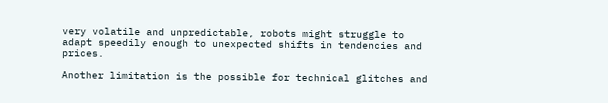very volatile and unpredictable, robots might struggle to adapt speedily enough to unexpected shifts in tendencies and prices.

Another limitation is the possible for technical glitches and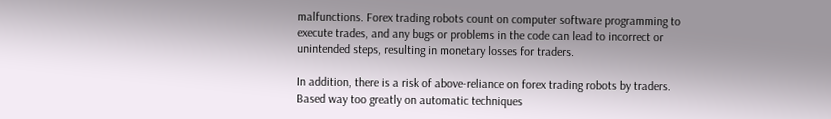malfunctions. Forex trading robots count on computer software programming to execute trades, and any bugs or problems in the code can lead to incorrect or unintended steps, resulting in monetary losses for traders.

In addition, there is a risk of above-reliance on forex trading robots by traders. Based way too greatly on automatic techniques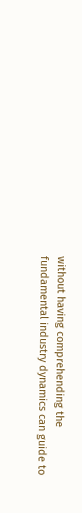without having comprehending the fundamental industry dynamics can guide to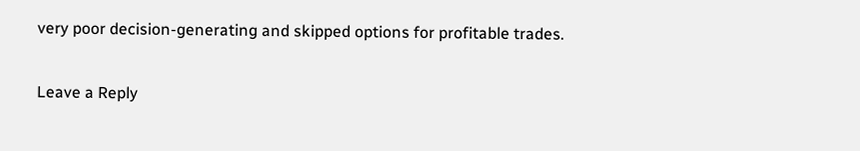very poor decision-generating and skipped options for profitable trades.

Leave a Reply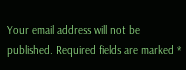Your email address will not be published. Required fields are marked *